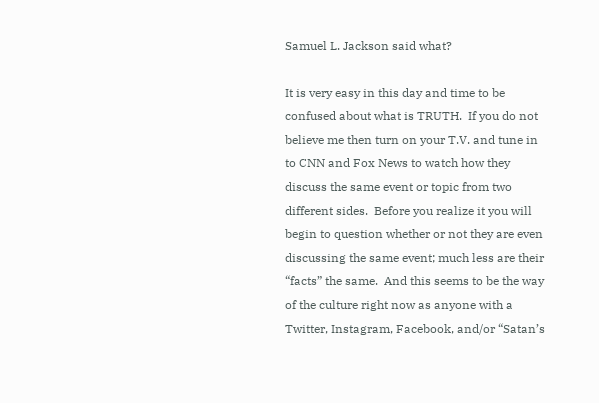Samuel L. Jackson said what?

It is very easy in this day and time to be confused about what is TRUTH.  If you do not believe me then turn on your T.V. and tune in to CNN and Fox News to watch how they discuss the same event or topic from two different sides.  Before you realize it you will begin to question whether or not they are even discussing the same event; much less are their “facts” the same.  And this seems to be the way of the culture right now as anyone with a Twitter, Instagram, Facebook, and/or “Satan’s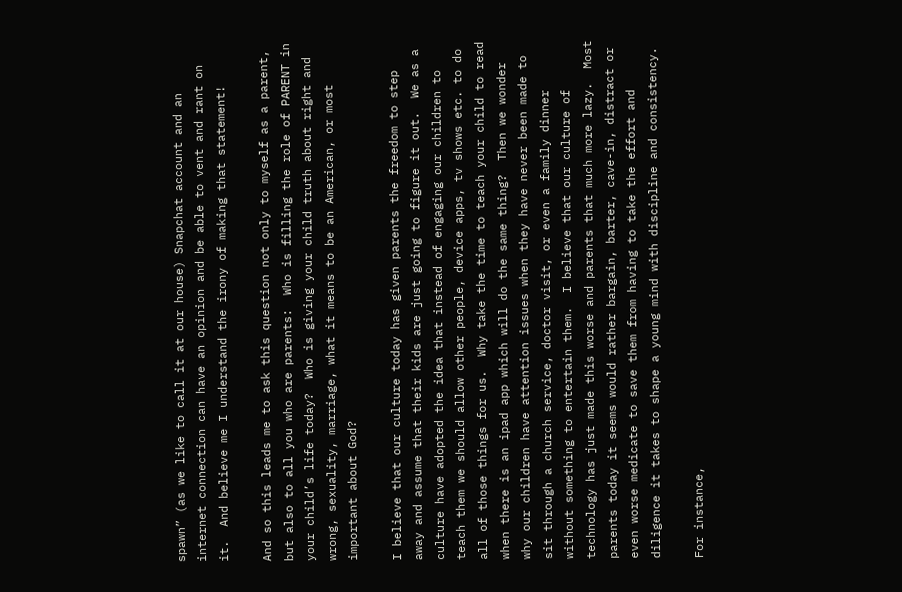spawn” (as we like to call it at our house) Snapchat account and an internet connection can have an opinion and be able to vent and rant on it.  And believe me I understand the irony of making that statement!

And so this leads me to ask this question not only to myself as a parent, but also to all you who are parents:  Who is filling the role of PARENT in your child’s life today?  Who is giving your child truth about right and wrong, sexuality, marriage, what it means to be an American, or most important about God?

I believe that our culture today has given parents the freedom to step away and assume that their kids are just going to figure it out.  We as a culture have adopted the idea that instead of engaging our children to teach them we should allow other people, device apps, tv shows etc. to do all of those things for us.  Why take the time to teach your child to read when there is an ipad app which will do the same thing?  Then we wonder why our children have attention issues when they have never been made to sit through a church service, doctor visit, or even a family dinner without something to entertain them.  I believe that our culture of technology has just made this worse and parents that much more lazy.  Most parents today it seems would rather bargain, barter, cave-in, distract or even worse medicate to save them from having to take the effort and diligence it takes to shape a young mind with discipline and consistency.

For instance,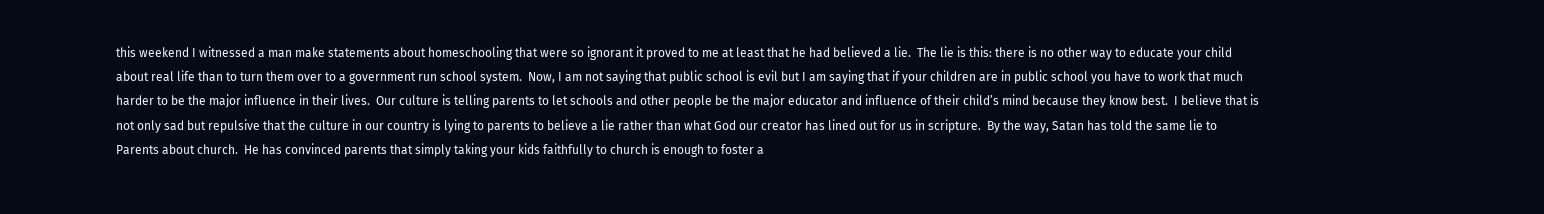this weekend I witnessed a man make statements about homeschooling that were so ignorant it proved to me at least that he had believed a lie.  The lie is this: there is no other way to educate your child about real life than to turn them over to a government run school system.  Now, I am not saying that public school is evil but I am saying that if your children are in public school you have to work that much harder to be the major influence in their lives.  Our culture is telling parents to let schools and other people be the major educator and influence of their child’s mind because they know best.  I believe that is not only sad but repulsive that the culture in our country is lying to parents to believe a lie rather than what God our creator has lined out for us in scripture.  By the way, Satan has told the same lie to Parents about church.  He has convinced parents that simply taking your kids faithfully to church is enough to foster a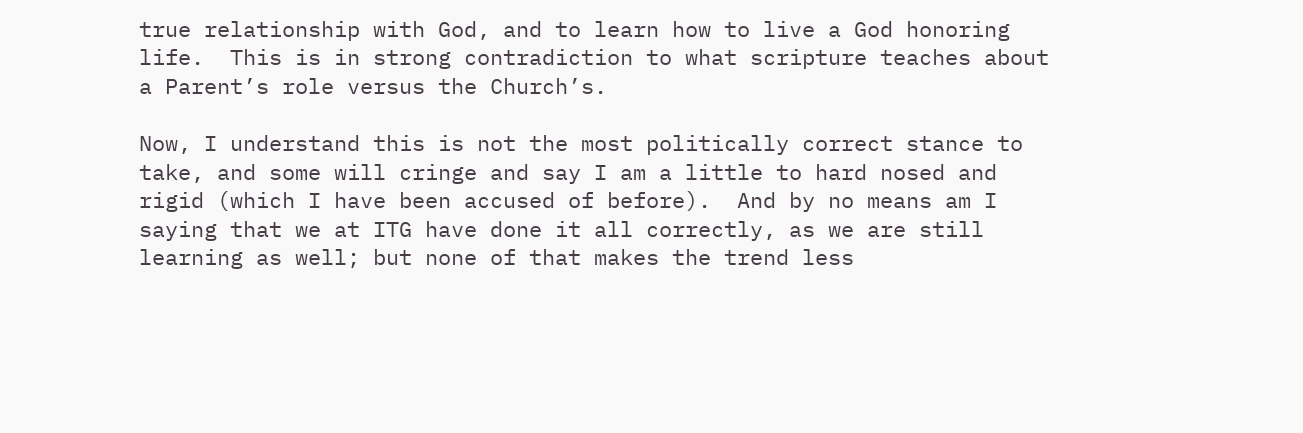true relationship with God, and to learn how to live a God honoring life.  This is in strong contradiction to what scripture teaches about a Parent’s role versus the Church’s.

Now, I understand this is not the most politically correct stance to take, and some will cringe and say I am a little to hard nosed and rigid (which I have been accused of before).  And by no means am I saying that we at ITG have done it all correctly, as we are still learning as well; but none of that makes the trend less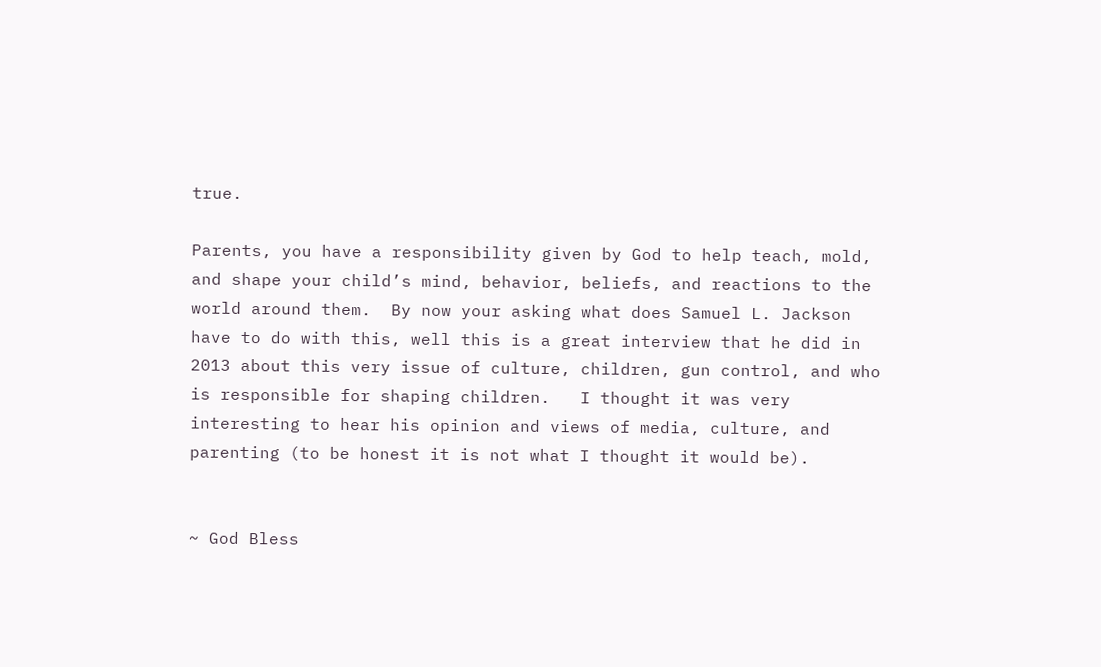true.

Parents, you have a responsibility given by God to help teach, mold, and shape your child’s mind, behavior, beliefs, and reactions to the world around them.  By now your asking what does Samuel L. Jackson have to do with this, well this is a great interview that he did in 2013 about this very issue of culture, children, gun control, and who is responsible for shaping children.   I thought it was very interesting to hear his opinion and views of media, culture, and parenting (to be honest it is not what I thought it would be).


~ God Bless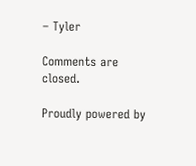– Tyler

Comments are closed.

Proudly powered by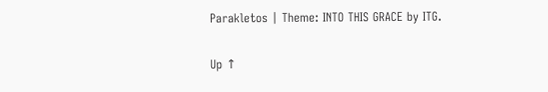Parakletos | Theme: INTO THIS GRACE by ITG.

Up ↑